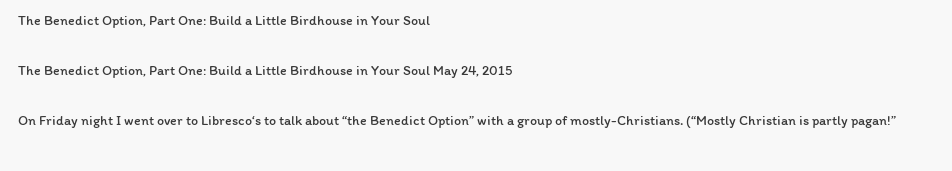The Benedict Option, Part One: Build a Little Birdhouse in Your Soul

The Benedict Option, Part One: Build a Little Birdhouse in Your Soul May 24, 2015

On Friday night I went over to Libresco‘s to talk about “the Benedict Option” with a group of mostly-Christians. (“Mostly Christian is partly pagan!”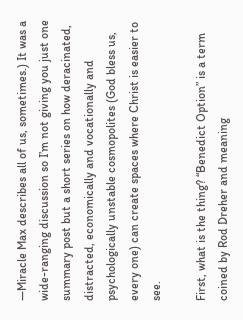—Miracle Max describes all of us, sometimes.) It was a wide-ranging discussion so I’m not giving you just one summary post but a short series on how deracinated, distracted, economically and vocationally and psychologically unstable cosmopolites (God bless us, every one) can create spaces where Christ is easier to see.

First, what is the thing? “Benedict Option” is a term coined by Rod Dreher and meaning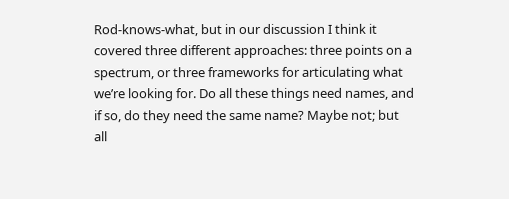Rod-knows-what, but in our discussion I think it covered three different approaches: three points on a spectrum, or three frameworks for articulating what we’re looking for. Do all these things need names, and if so, do they need the same name? Maybe not; but all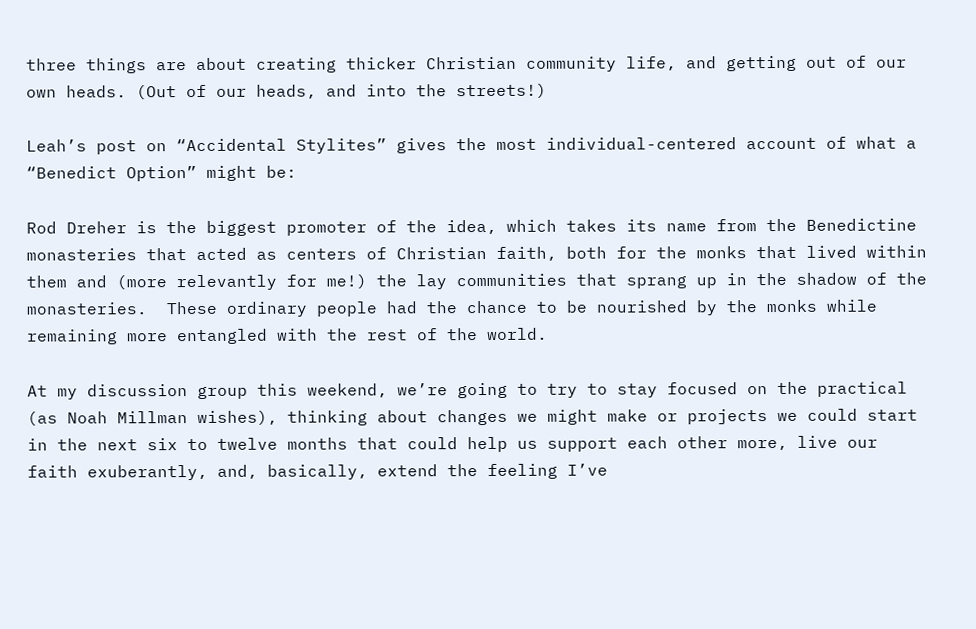three things are about creating thicker Christian community life, and getting out of our own heads. (Out of our heads, and into the streets!)

Leah’s post on “Accidental Stylites” gives the most individual-centered account of what a “Benedict Option” might be:

Rod Dreher is the biggest promoter of the idea, which takes its name from the Benedictine monasteries that acted as centers of Christian faith, both for the monks that lived within them and (more relevantly for me!) the lay communities that sprang up in the shadow of the monasteries.  These ordinary people had the chance to be nourished by the monks while remaining more entangled with the rest of the world.

At my discussion group this weekend, we’re going to try to stay focused on the practical (as Noah Millman wishes), thinking about changes we might make or projects we could start in the next six to twelve months that could help us support each other more, live our faith exuberantly, and, basically, extend the feeling I’ve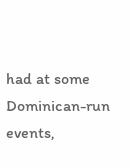had at some Dominican-run events,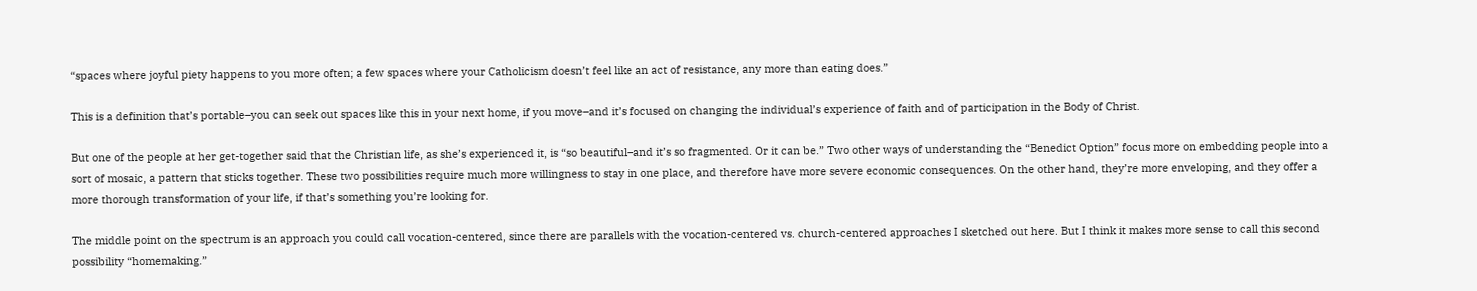“spaces where joyful piety happens to you more often; a few spaces where your Catholicism doesn’t feel like an act of resistance, any more than eating does.”

This is a definition that’s portable–you can seek out spaces like this in your next home, if you move–and it’s focused on changing the individual’s experience of faith and of participation in the Body of Christ.

But one of the people at her get-together said that the Christian life, as she’s experienced it, is “so beautiful–and it’s so fragmented. Or it can be.” Two other ways of understanding the “Benedict Option” focus more on embedding people into a sort of mosaic, a pattern that sticks together. These two possibilities require much more willingness to stay in one place, and therefore have more severe economic consequences. On the other hand, they’re more enveloping, and they offer a more thorough transformation of your life, if that’s something you’re looking for.

The middle point on the spectrum is an approach you could call vocation-centered, since there are parallels with the vocation-centered vs. church-centered approaches I sketched out here. But I think it makes more sense to call this second possibility “homemaking.”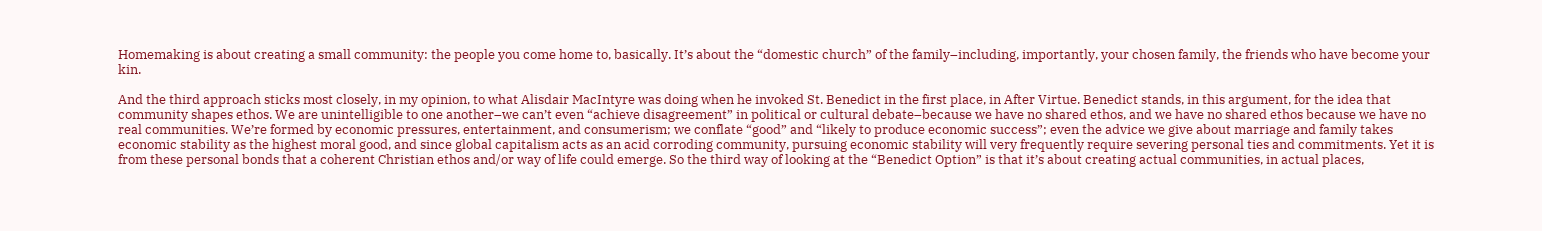Homemaking is about creating a small community: the people you come home to, basically. It’s about the “domestic church” of the family–including, importantly, your chosen family, the friends who have become your kin.

And the third approach sticks most closely, in my opinion, to what Alisdair MacIntyre was doing when he invoked St. Benedict in the first place, in After Virtue. Benedict stands, in this argument, for the idea that community shapes ethos. We are unintelligible to one another–we can’t even “achieve disagreement” in political or cultural debate–because we have no shared ethos, and we have no shared ethos because we have no real communities. We’re formed by economic pressures, entertainment, and consumerism; we conflate “good” and “likely to produce economic success”; even the advice we give about marriage and family takes economic stability as the highest moral good, and since global capitalism acts as an acid corroding community, pursuing economic stability will very frequently require severing personal ties and commitments. Yet it is from these personal bonds that a coherent Christian ethos and/or way of life could emerge. So the third way of looking at the “Benedict Option” is that it’s about creating actual communities, in actual places,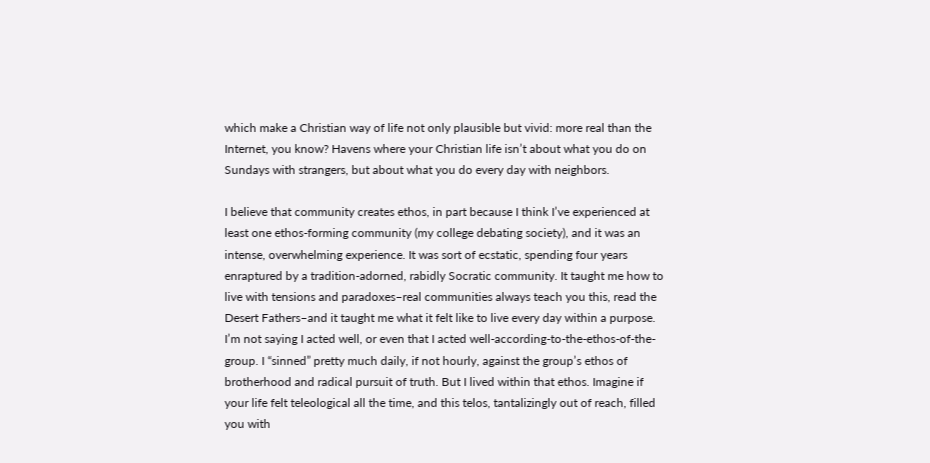which make a Christian way of life not only plausible but vivid: more real than the Internet, you know? Havens where your Christian life isn’t about what you do on Sundays with strangers, but about what you do every day with neighbors.

I believe that community creates ethos, in part because I think I’ve experienced at least one ethos-forming community (my college debating society), and it was an intense, overwhelming experience. It was sort of ecstatic, spending four years enraptured by a tradition-adorned, rabidly Socratic community. It taught me how to live with tensions and paradoxes–real communities always teach you this, read the Desert Fathers–and it taught me what it felt like to live every day within a purpose. I’m not saying I acted well, or even that I acted well-according-to-the-ethos-of-the-group. I “sinned” pretty much daily, if not hourly, against the group’s ethos of brotherhood and radical pursuit of truth. But I lived within that ethos. Imagine if your life felt teleological all the time, and this telos, tantalizingly out of reach, filled you with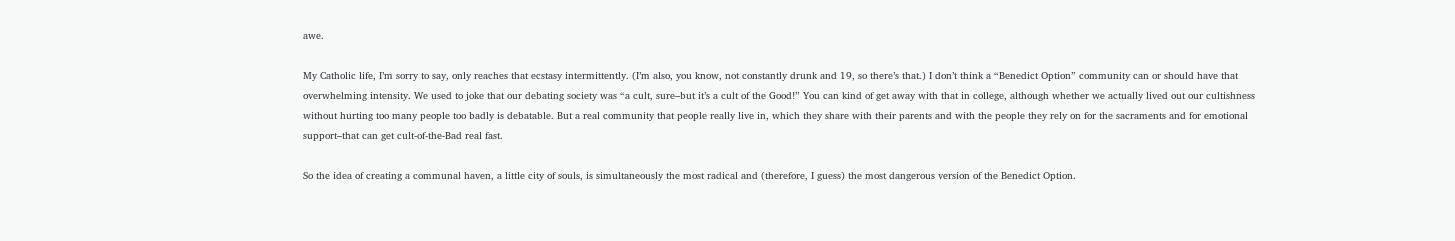awe.

My Catholic life, I’m sorry to say, only reaches that ecstasy intermittently. (I’m also, you know, not constantly drunk and 19, so there’s that.) I don’t think a “Benedict Option” community can or should have that overwhelming intensity. We used to joke that our debating society was “a cult, sure–but it’s a cult of the Good!” You can kind of get away with that in college, although whether we actually lived out our cultishness without hurting too many people too badly is debatable. But a real community that people really live in, which they share with their parents and with the people they rely on for the sacraments and for emotional support–that can get cult-of-the-Bad real fast.

So the idea of creating a communal haven, a little city of souls, is simultaneously the most radical and (therefore, I guess) the most dangerous version of the Benedict Option.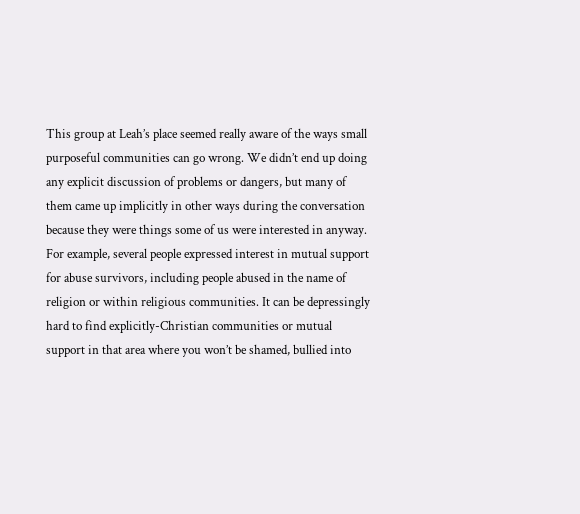This group at Leah’s place seemed really aware of the ways small purposeful communities can go wrong. We didn’t end up doing any explicit discussion of problems or dangers, but many of them came up implicitly in other ways during the conversation because they were things some of us were interested in anyway. For example, several people expressed interest in mutual support for abuse survivors, including people abused in the name of religion or within religious communities. It can be depressingly hard to find explicitly-Christian communities or mutual support in that area where you won’t be shamed, bullied into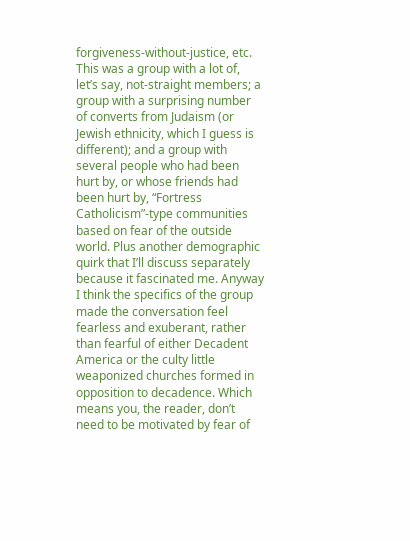forgiveness-without-justice, etc. This was a group with a lot of, let’s say, not-straight members; a group with a surprising number of converts from Judaism (or Jewish ethnicity, which I guess is different); and a group with several people who had been hurt by, or whose friends had been hurt by, “Fortress Catholicism”-type communities based on fear of the outside world. Plus another demographic quirk that I’ll discuss separately because it fascinated me. Anyway I think the specifics of the group made the conversation feel fearless and exuberant, rather than fearful of either Decadent America or the culty little weaponized churches formed in opposition to decadence. Which means you, the reader, don’t need to be motivated by fear of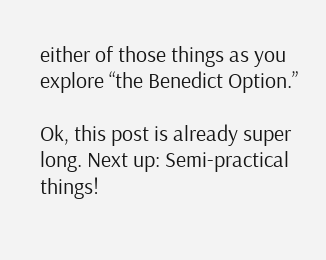either of those things as you explore “the Benedict Option.”

Ok, this post is already super long. Next up: Semi-practical things!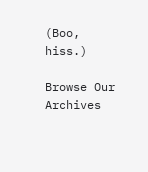(Boo, hiss.)

Browse Our Archives